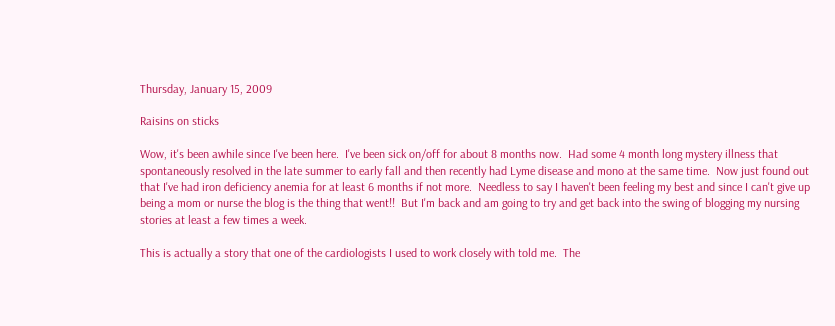Thursday, January 15, 2009

Raisins on sticks

Wow, it's been awhile since I've been here.  I've been sick on/off for about 8 months now.  Had some 4 month long mystery illness that spontaneously resolved in the late summer to early fall and then recently had Lyme disease and mono at the same time.  Now just found out that I've had iron deficiency anemia for at least 6 months if not more.  Needless to say I haven't been feeling my best and since I can't give up being a mom or nurse the blog is the thing that went!!  But I'm back and am going to try and get back into the swing of blogging my nursing stories at least a few times a week.

This is actually a story that one of the cardiologists I used to work closely with told me.  The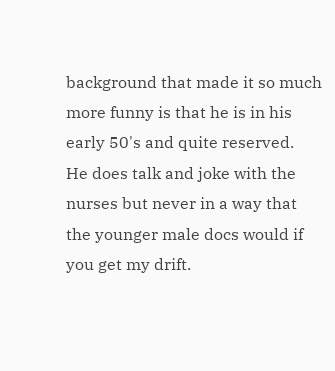background that made it so much more funny is that he is in his early 50's and quite reserved.  He does talk and joke with the nurses but never in a way that the younger male docs would if you get my drift.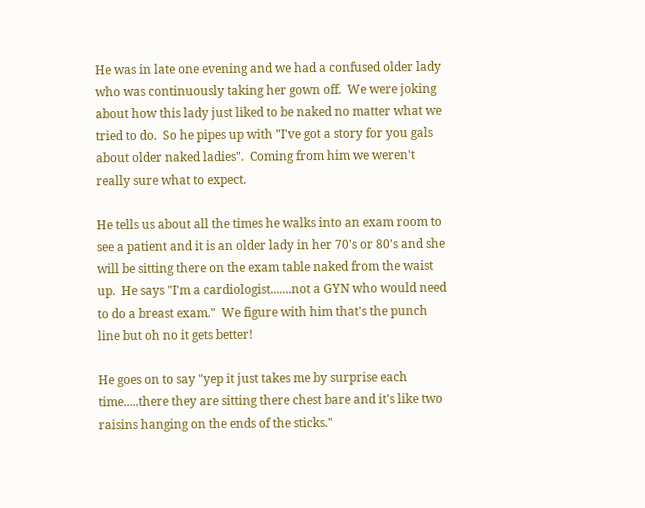He was in late one evening and we had a confused older lady who was continuously taking her gown off.  We were joking about how this lady just liked to be naked no matter what we tried to do.  So he pipes up with "I've got a story for you gals about older naked ladies".  Coming from him we weren't really sure what to expect.

He tells us about all the times he walks into an exam room to see a patient and it is an older lady in her 70's or 80's and she will be sitting there on the exam table naked from the waist up.  He says "I'm a cardiologist.......not a GYN who would need to do a breast exam."  We figure with him that's the punch line but oh no it gets better!

He goes on to say "yep it just takes me by surprise each time.....there they are sitting there chest bare and it's like two raisins hanging on the ends of the sticks."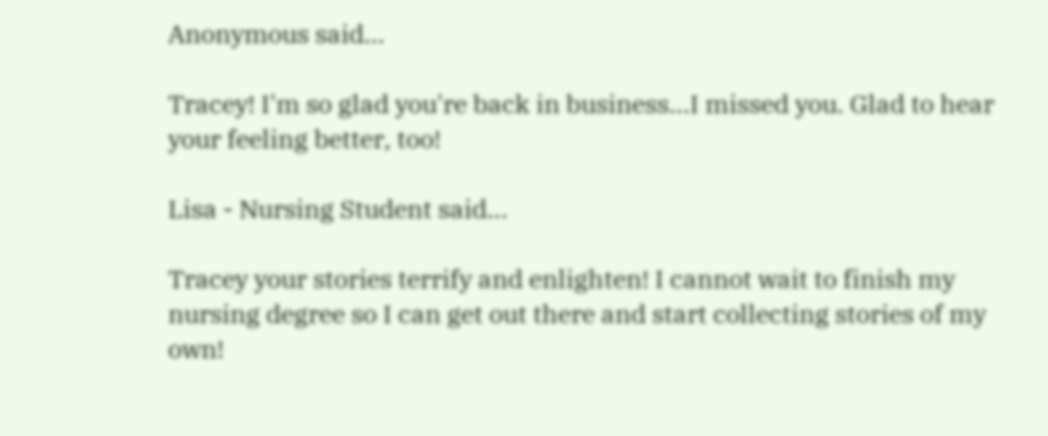Anonymous said...

Tracey! I'm so glad you're back in business...I missed you. Glad to hear your feeling better, too!

Lisa - Nursing Student said...

Tracey your stories terrify and enlighten! I cannot wait to finish my nursing degree so I can get out there and start collecting stories of my own!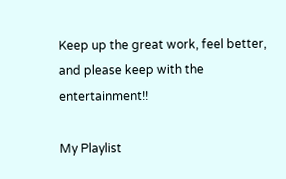Keep up the great work, feel better, and please keep with the entertainment!!

My Playlist